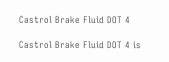Castrol Brake Fluid DOT 4

Castrol Brake Fluid DOT 4 is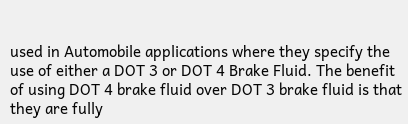used in Automobile applications where they specify the use of either a DOT 3 or DOT 4 Brake Fluid. The benefit of using DOT 4 brake fluid over DOT 3 brake fluid is that they are fully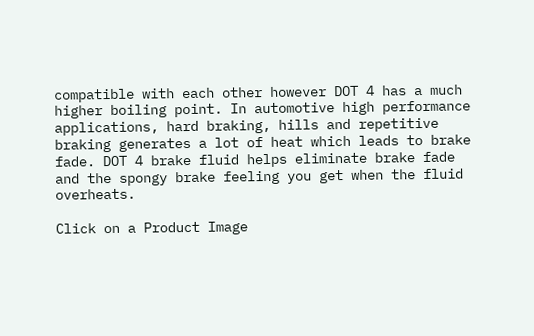compatible with each other however DOT 4 has a much higher boiling point. In automotive high performance applications, hard braking, hills and repetitive braking generates a lot of heat which leads to brake fade. DOT 4 brake fluid helps eliminate brake fade and the spongy brake feeling you get when the fluid overheats.

Click on a Product Image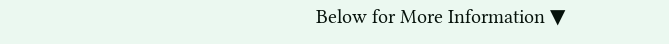Below for More Information ▼